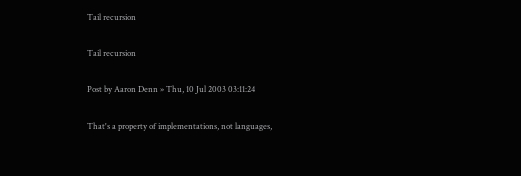Tail recursion

Tail recursion

Post by Aaron Denn » Thu, 10 Jul 2003 03:11:24

That's a property of implementations, not languages,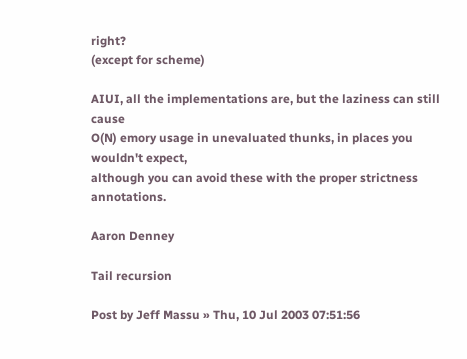right?
(except for scheme)

AIUI, all the implementations are, but the laziness can still cause
O(N) emory usage in unevaluated thunks, in places you wouldn't expect,
although you can avoid these with the proper strictness annotations.

Aaron Denney

Tail recursion

Post by Jeff Massu » Thu, 10 Jul 2003 07:51:56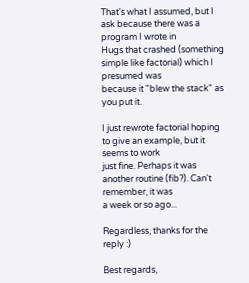That's what I assumed, but I ask because there was a program I wrote in
Hugs that crashed (something simple like factorial) which I presumed was
because it "blew the stack" as you put it.

I just rewrote factorial hoping to give an example, but it seems to work
just fine. Perhaps it was another routine (fib?). Can't remember, it was
a week or so ago...

Regardless, thanks for the reply :)

Best regards,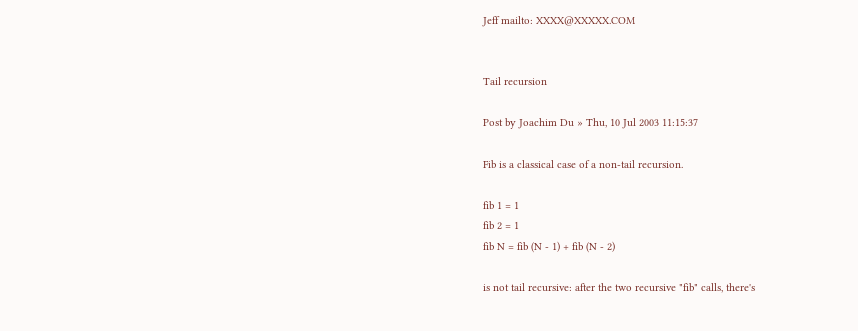Jeff mailto: XXXX@XXXXX.COM


Tail recursion

Post by Joachim Du » Thu, 10 Jul 2003 11:15:37

Fib is a classical case of a non-tail recursion.

fib 1 = 1
fib 2 = 1
fib N = fib (N - 1) + fib (N - 2)

is not tail recursive: after the two recursive "fib" calls, there's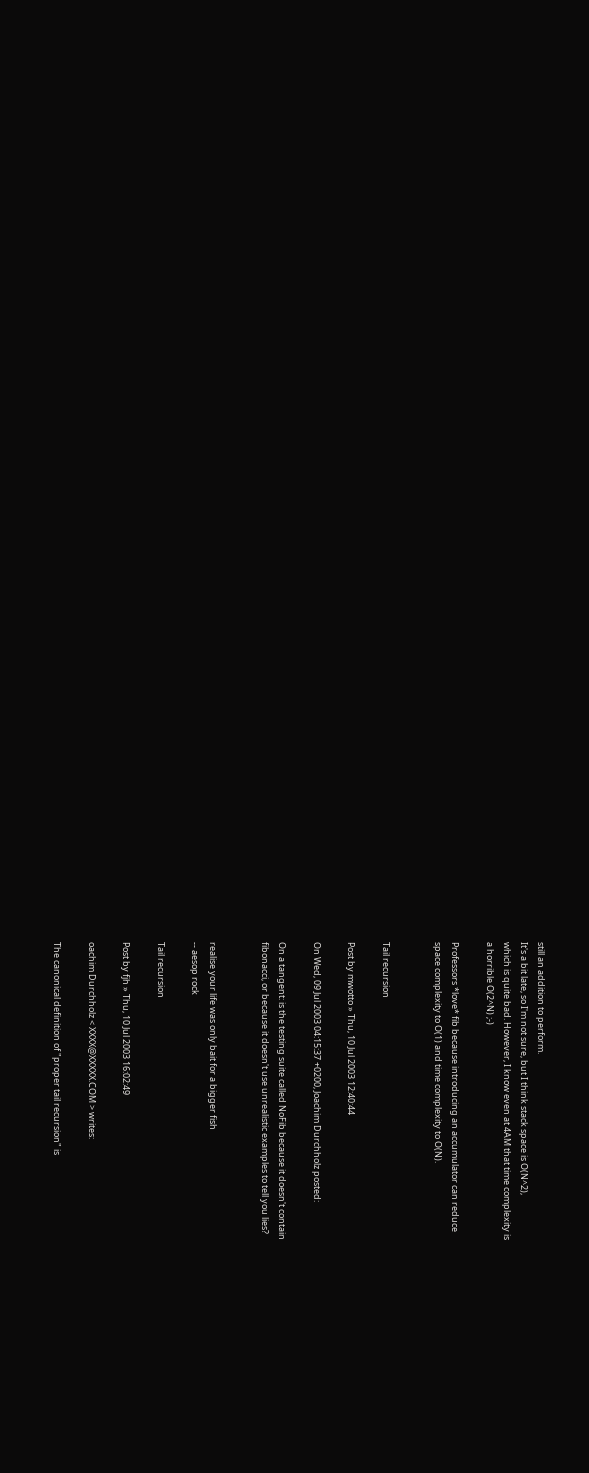still an addition to perform.
It's a bit late, so I'm not sure, but I think stack space is O(N^2),
which is quite bad. However, I know even at 4AM that time complexity is
a horrible O(2^N) ;-)

Professors *love* fib because introducing an accumulator can reduce
space complexity to O(1) and time complexity to O(N).


Tail recursion

Post by mwotto » Thu, 10 Jul 2003 12:40:44

On Wed, 09 Jul 2003 04:15:37 +0200, Joachim Durchholz posted:

On a tangent: is the testing suite called NoFib because it doesn't contain
fibonacci, or because it doesn't use unrealistic examples to tell you lies?


realise your life was only bait for a bigger fish
-- aesop rock

Tail recursion

Post by fjh » Thu, 10 Jul 2003 16:02:49

oachim Durchholz < XXXX@XXXXX.COM > writes:

The canonical definition of "proper tail recursion" is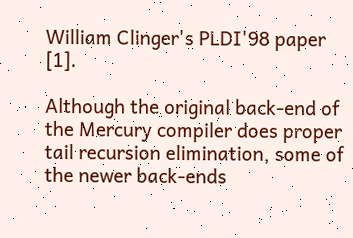William Clinger's PLDI'98 paper [1].

Although the original back-end of the Mercury compiler does proper
tail recursion elimination, some of the newer back-ends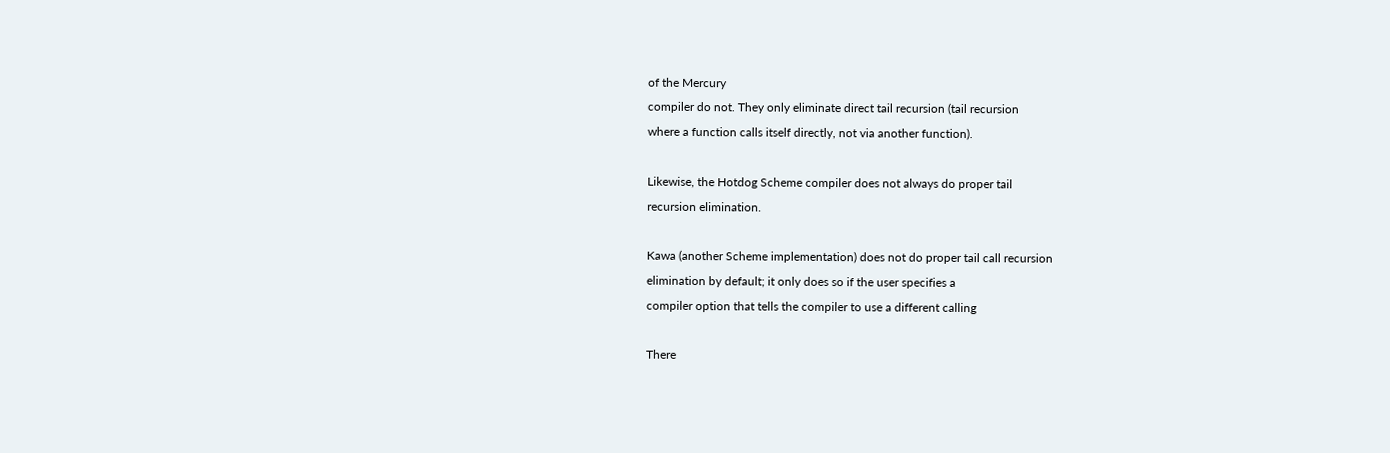of the Mercury
compiler do not. They only eliminate direct tail recursion (tail recursion
where a function calls itself directly, not via another function).

Likewise, the Hotdog Scheme compiler does not always do proper tail
recursion elimination.

Kawa (another Scheme implementation) does not do proper tail call recursion
elimination by default; it only does so if the user specifies a
compiler option that tells the compiler to use a different calling

There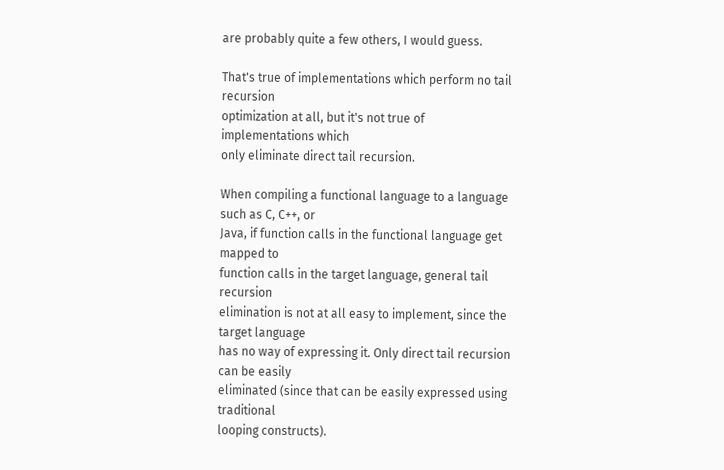are probably quite a few others, I would guess.

That's true of implementations which perform no tail recursion
optimization at all, but it's not true of implementations which
only eliminate direct tail recursion.

When compiling a functional language to a language such as C, C++, or
Java, if function calls in the functional language get mapped to
function calls in the target language, general tail recursion
elimination is not at all easy to implement, since the target language
has no way of expressing it. Only direct tail recursion can be easily
eliminated (since that can be easily expressed using traditional
looping constructs).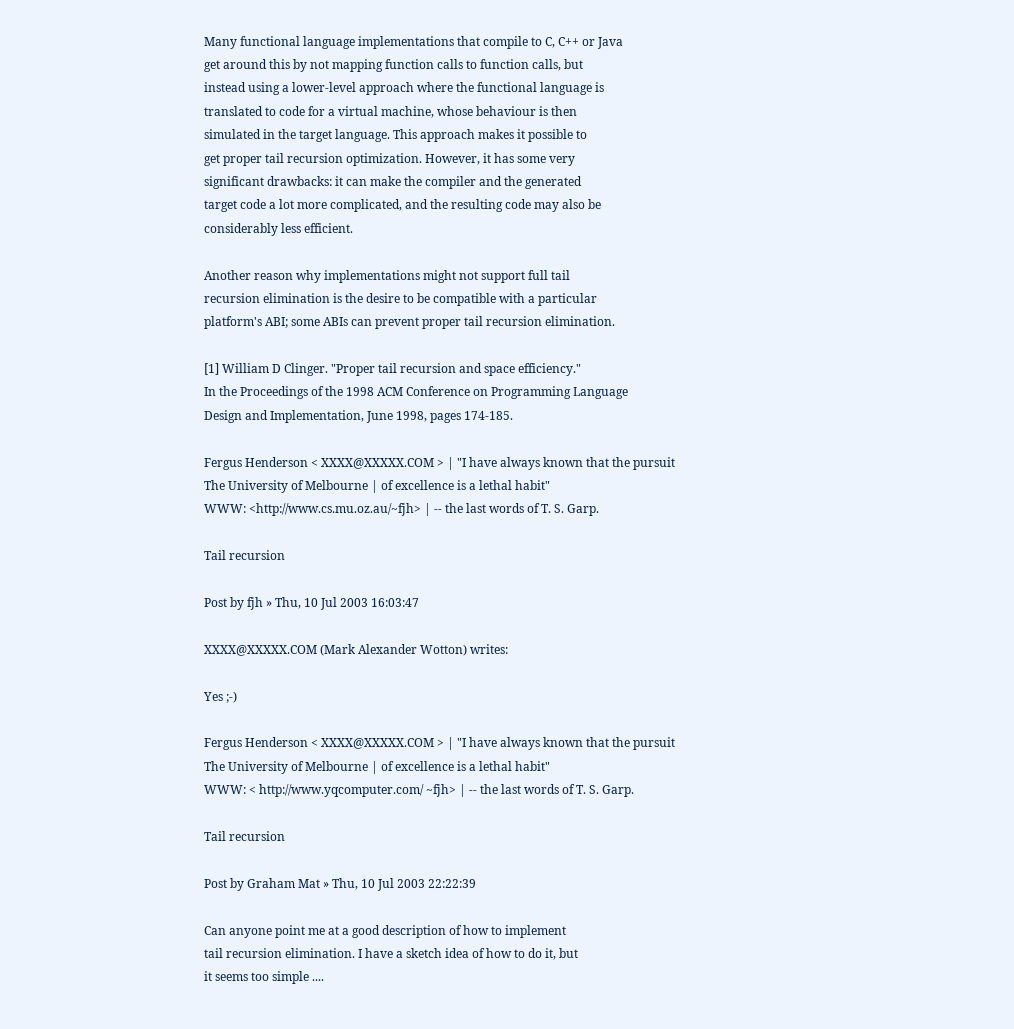Many functional language implementations that compile to C, C++ or Java
get around this by not mapping function calls to function calls, but
instead using a lower-level approach where the functional language is
translated to code for a virtual machine, whose behaviour is then
simulated in the target language. This approach makes it possible to
get proper tail recursion optimization. However, it has some very
significant drawbacks: it can make the compiler and the generated
target code a lot more complicated, and the resulting code may also be
considerably less efficient.

Another reason why implementations might not support full tail
recursion elimination is the desire to be compatible with a particular
platform's ABI; some ABIs can prevent proper tail recursion elimination.

[1] William D Clinger. "Proper tail recursion and space efficiency."
In the Proceedings of the 1998 ACM Conference on Programming Language
Design and Implementation, June 1998, pages 174-185.

Fergus Henderson < XXXX@XXXXX.COM > | "I have always known that the pursuit
The University of Melbourne | of excellence is a lethal habit"
WWW: <http://www.cs.mu.oz.au/~fjh> | -- the last words of T. S. Garp.

Tail recursion

Post by fjh » Thu, 10 Jul 2003 16:03:47

XXXX@XXXXX.COM (Mark Alexander Wotton) writes:

Yes ;-)

Fergus Henderson < XXXX@XXXXX.COM > | "I have always known that the pursuit
The University of Melbourne | of excellence is a lethal habit"
WWW: < http://www.yqcomputer.com/ ~fjh> | -- the last words of T. S. Garp.

Tail recursion

Post by Graham Mat » Thu, 10 Jul 2003 22:22:39

Can anyone point me at a good description of how to implement
tail recursion elimination. I have a sketch idea of how to do it, but
it seems too simple ....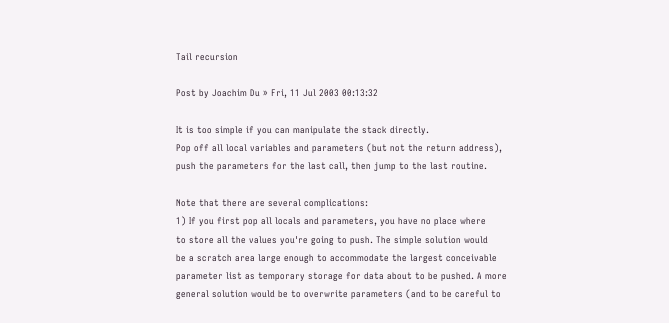Tail recursion

Post by Joachim Du » Fri, 11 Jul 2003 00:13:32

It is too simple if you can manipulate the stack directly.
Pop off all local variables and parameters (but not the return address),
push the parameters for the last call, then jump to the last routine.

Note that there are several complications:
1) If you first pop all locals and parameters, you have no place where
to store all the values you're going to push. The simple solution would
be a scratch area large enough to accommodate the largest conceivable
parameter list as temporary storage for data about to be pushed. A more
general solution would be to overwrite parameters (and to be careful to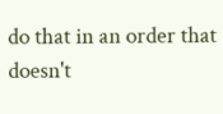do that in an order that doesn't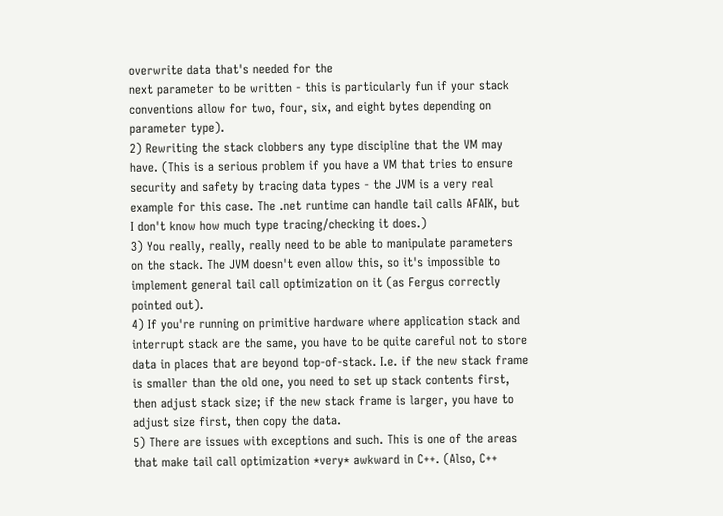overwrite data that's needed for the
next parameter to be written - this is particularly fun if your stack
conventions allow for two, four, six, and eight bytes depending on
parameter type).
2) Rewriting the stack clobbers any type discipline that the VM may
have. (This is a serious problem if you have a VM that tries to ensure
security and safety by tracing data types - the JVM is a very real
example for this case. The .net runtime can handle tail calls AFAIK, but
I don't know how much type tracing/checking it does.)
3) You really, really, really need to be able to manipulate parameters
on the stack. The JVM doesn't even allow this, so it's impossible to
implement general tail call optimization on it (as Fergus correctly
pointed out).
4) If you're running on primitive hardware where application stack and
interrupt stack are the same, you have to be quite careful not to store
data in places that are beyond top-of-stack. I.e. if the new stack frame
is smaller than the old one, you need to set up stack contents first,
then adjust stack size; if the new stack frame is larger, you have to
adjust size first, then copy the data.
5) There are issues with exceptions and such. This is one of the areas
that make tail call optimization *very* awkward in C++. (Also, C++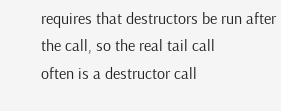requires that destructors be run after the call, so the real tail call
often is a destructor call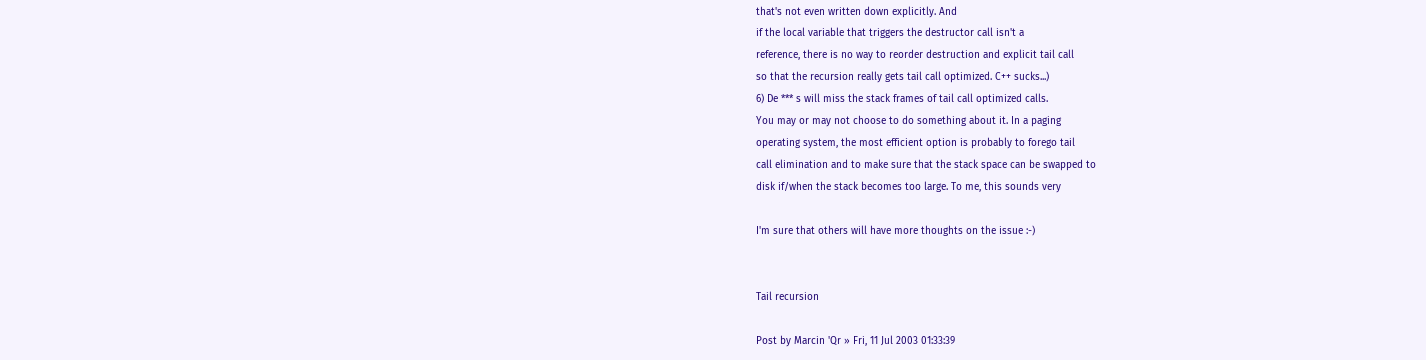that's not even written down explicitly. And
if the local variable that triggers the destructor call isn't a
reference, there is no way to reorder destruction and explicit tail call
so that the recursion really gets tail call optimized. C++ sucks...)
6) De *** s will miss the stack frames of tail call optimized calls.
You may or may not choose to do something about it. In a paging
operating system, the most efficient option is probably to forego tail
call elimination and to make sure that the stack space can be swapped to
disk if/when the stack becomes too large. To me, this sounds very

I'm sure that others will have more thoughts on the issue :-)


Tail recursion

Post by Marcin 'Qr » Fri, 11 Jul 2003 01:33:39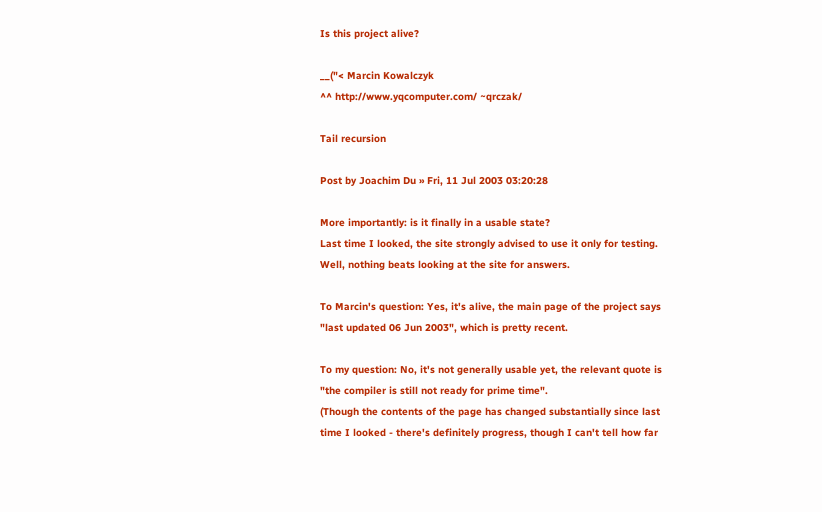Is this project alive?

__("< Marcin Kowalczyk
^^ http://www.yqcomputer.com/ ~qrczak/

Tail recursion

Post by Joachim Du » Fri, 11 Jul 2003 03:20:28

More importantly: is it finally in a usable state?
Last time I looked, the site strongly advised to use it only for testing.
Well, nothing beats looking at the site for answers.

To Marcin's question: Yes, it's alive, the main page of the project says
"last updated 06 Jun 2003", which is pretty recent.

To my question: No, it's not generally usable yet, the relevant quote is
"the compiler is still not ready for prime time".
(Though the contents of the page has changed substantially since last
time I looked - there's definitely progress, though I can't tell how far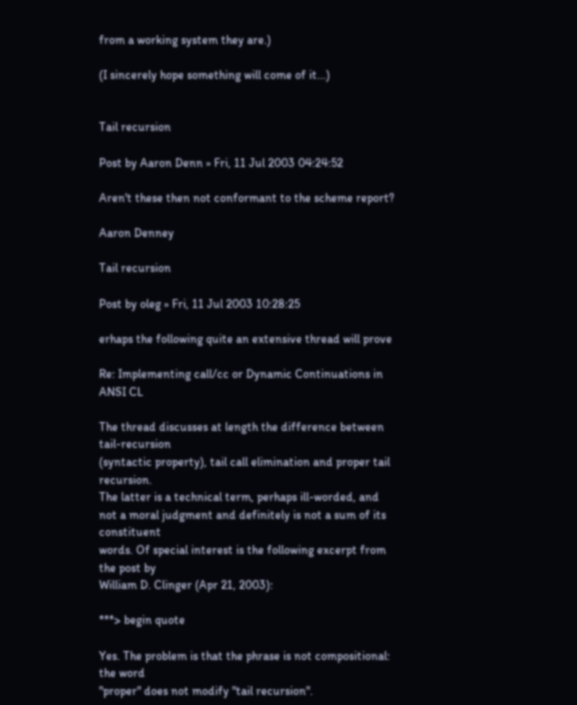from a working system they are.)

(I sincerely hope something will come of it...)


Tail recursion

Post by Aaron Denn » Fri, 11 Jul 2003 04:24:52

Aren't these then not conformant to the scheme report?

Aaron Denney

Tail recursion

Post by oleg » Fri, 11 Jul 2003 10:28:25

erhaps the following quite an extensive thread will prove

Re: Implementing call/cc or Dynamic Continuations in ANSI CL

The thread discusses at length the difference between tail-recursion
(syntactic property), tail call elimination and proper tail recursion.
The latter is a technical term, perhaps ill-worded, and
not a moral judgment and definitely is not a sum of its constituent
words. Of special interest is the following excerpt from the post by
William D. Clinger (Apr 21, 2003):

***> begin quote

Yes. The problem is that the phrase is not compositional: the word
"proper" does not modify "tail recursion".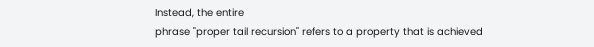Instead, the entire
phrase "proper tail recursion" refers to a property that is achieved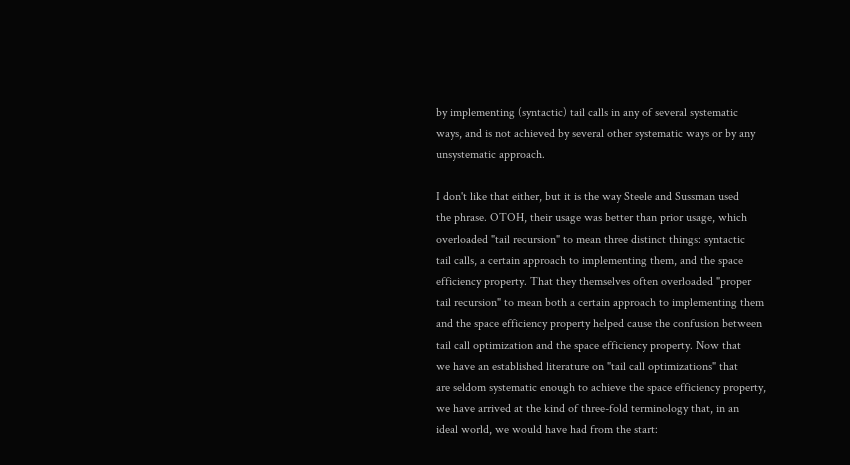by implementing (syntactic) tail calls in any of several systematic
ways, and is not achieved by several other systematic ways or by any
unsystematic approach.

I don't like that either, but it is the way Steele and Sussman used
the phrase. OTOH, their usage was better than prior usage, which
overloaded "tail recursion" to mean three distinct things: syntactic
tail calls, a certain approach to implementing them, and the space
efficiency property. That they themselves often overloaded "proper
tail recursion" to mean both a certain approach to implementing them
and the space efficiency property helped cause the confusion between
tail call optimization and the space efficiency property. Now that
we have an established literature on "tail call optimizations" that
are seldom systematic enough to achieve the space efficiency property,
we have arrived at the kind of three-fold terminology that, in an
ideal world, we would have had from the start: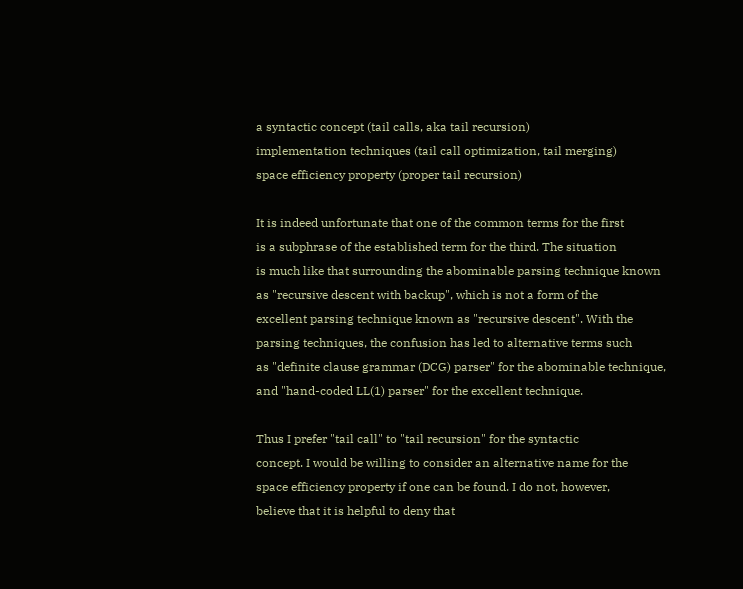a syntactic concept (tail calls, aka tail recursion)
implementation techniques (tail call optimization, tail merging)
space efficiency property (proper tail recursion)

It is indeed unfortunate that one of the common terms for the first
is a subphrase of the established term for the third. The situation
is much like that surrounding the abominable parsing technique known
as "recursive descent with backup", which is not a form of the
excellent parsing technique known as "recursive descent". With the
parsing techniques, the confusion has led to alternative terms such
as "definite clause grammar (DCG) parser" for the abominable technique,
and "hand-coded LL(1) parser" for the excellent technique.

Thus I prefer "tail call" to "tail recursion" for the syntactic
concept. I would be willing to consider an alternative name for the
space efficiency property if one can be found. I do not, however,
believe that it is helpful to deny that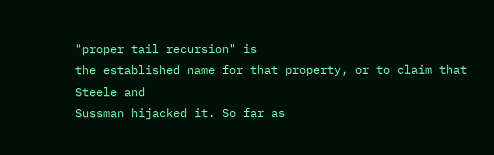"proper tail recursion" is
the established name for that property, or to claim that Steele and
Sussman hijacked it. So far as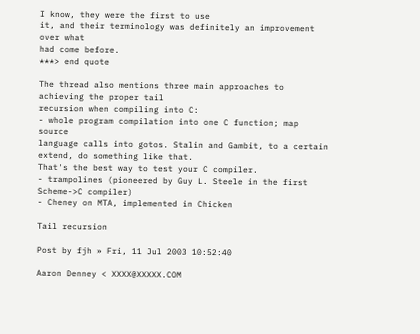I know, they were the first to use
it, and their terminology was definitely an improvement over what
had come before.
***> end quote

The thread also mentions three main approaches to achieving the proper tail
recursion when compiling into C:
- whole program compilation into one C function; map source
language calls into gotos. Stalin and Gambit, to a certain
extend, do something like that.
That's the best way to test your C compiler.
- trampolines (pioneered by Guy L. Steele in the first
Scheme->C compiler)
- Cheney on MTA, implemented in Chicken

Tail recursion

Post by fjh » Fri, 11 Jul 2003 10:52:40

Aaron Denney < XXXX@XXXXX.COM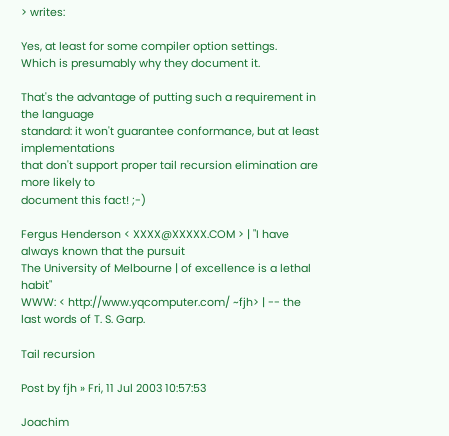> writes:

Yes, at least for some compiler option settings.
Which is presumably why they document it.

That's the advantage of putting such a requirement in the language
standard: it won't guarantee conformance, but at least implementations
that don't support proper tail recursion elimination are more likely to
document this fact! ;-)

Fergus Henderson < XXXX@XXXXX.COM > | "I have always known that the pursuit
The University of Melbourne | of excellence is a lethal habit"
WWW: < http://www.yqcomputer.com/ ~fjh> | -- the last words of T. S. Garp.

Tail recursion

Post by fjh » Fri, 11 Jul 2003 10:57:53

Joachim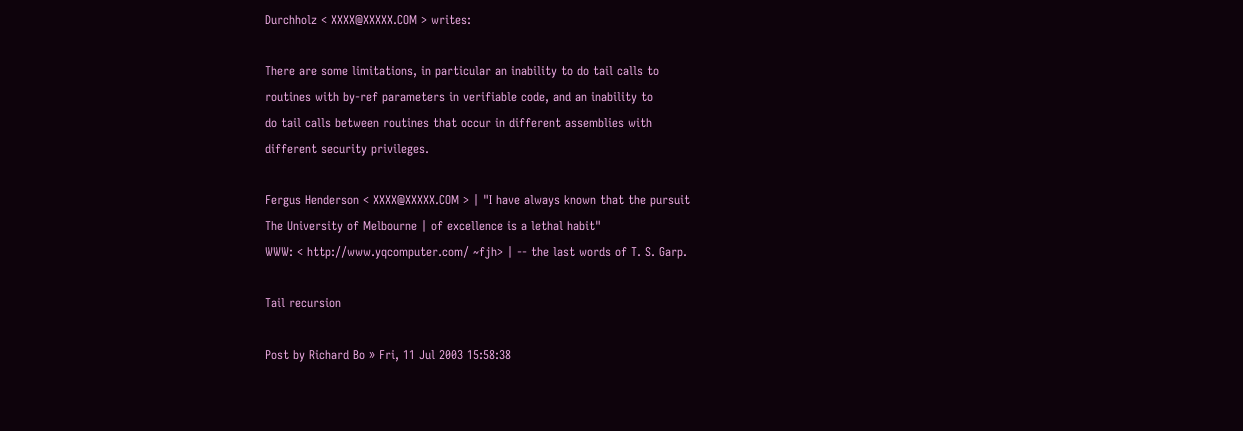Durchholz < XXXX@XXXXX.COM > writes:

There are some limitations, in particular an inability to do tail calls to
routines with by-ref parameters in verifiable code, and an inability to
do tail calls between routines that occur in different assemblies with
different security privileges.

Fergus Henderson < XXXX@XXXXX.COM > | "I have always known that the pursuit
The University of Melbourne | of excellence is a lethal habit"
WWW: < http://www.yqcomputer.com/ ~fjh> | -- the last words of T. S. Garp.

Tail recursion

Post by Richard Bo » Fri, 11 Jul 2003 15:58:38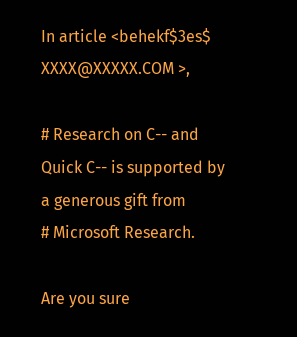In article <behekf$3es$ XXXX@XXXXX.COM >,

# Research on C-- and Quick C-- is supported by a generous gift from
# Microsoft Research.

Are you sure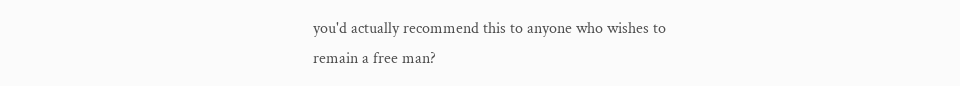you'd actually recommend this to anyone who wishes to
remain a free man?